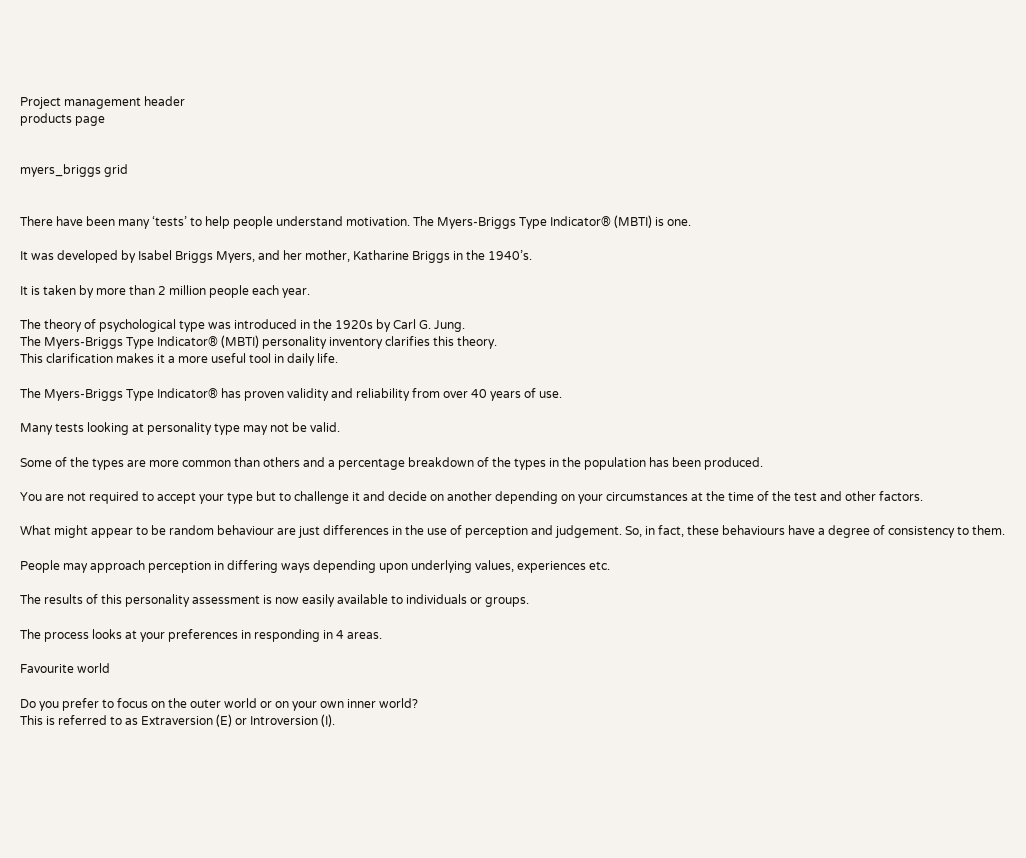Project management header
products page


myers_briggs grid


There have been many ‘tests’ to help people understand motivation. The Myers-Briggs Type Indicator® (MBTI) is one.

It was developed by Isabel Briggs Myers, and her mother, Katharine Briggs in the 1940’s.

It is taken by more than 2 million people each year.

The theory of psychological type was introduced in the 1920s by Carl G. Jung.
The Myers-Briggs Type Indicator® (MBTI) personality inventory clarifies this theory.
This clarification makes it a more useful tool in daily life.

The Myers-Briggs Type Indicator® has proven validity and reliability from over 40 years of use.

Many tests looking at personality type may not be valid.

Some of the types are more common than others and a percentage breakdown of the types in the population has been produced.

You are not required to accept your type but to challenge it and decide on another depending on your circumstances at the time of the test and other factors.

What might appear to be random behaviour are just differences in the use of perception and judgement. So, in fact, these behaviours have a degree of consistency to them.

People may approach perception in differing ways depending upon underlying values, experiences etc.

The results of this personality assessment is now easily available to individuals or groups.

The process looks at your preferences in responding in 4 areas.

Favourite world

Do you prefer to focus on the outer world or on your own inner world?
This is referred to as Extraversion (E) or Introversion (I).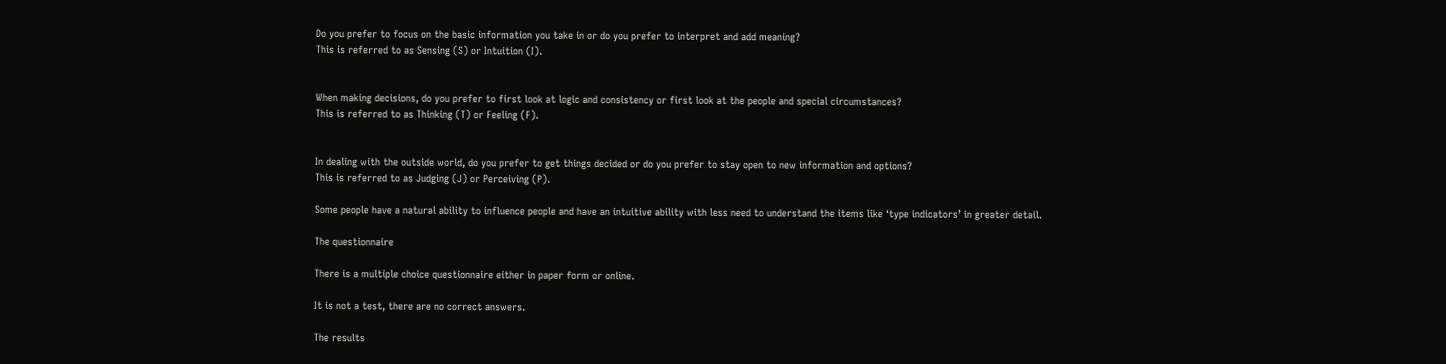Do you prefer to focus on the basic information you take in or do you prefer to interpret and add meaning?
This is referred to as Sensing (S) or Intuition (I).


When making decisions, do you prefer to first look at logic and consistency or first look at the people and special circumstances?
This is referred to as Thinking (T) or Feeling (F).


In dealing with the outside world, do you prefer to get things decided or do you prefer to stay open to new information and options?
This is referred to as Judging (J) or Perceiving (P).

Some people have a natural ability to influence people and have an intuitive ability with less need to understand the items like ‘type indicators’ in greater detail.

The questionnaire

There is a multiple choice questionnaire either in paper form or online.

It is not a test, there are no correct answers.

The results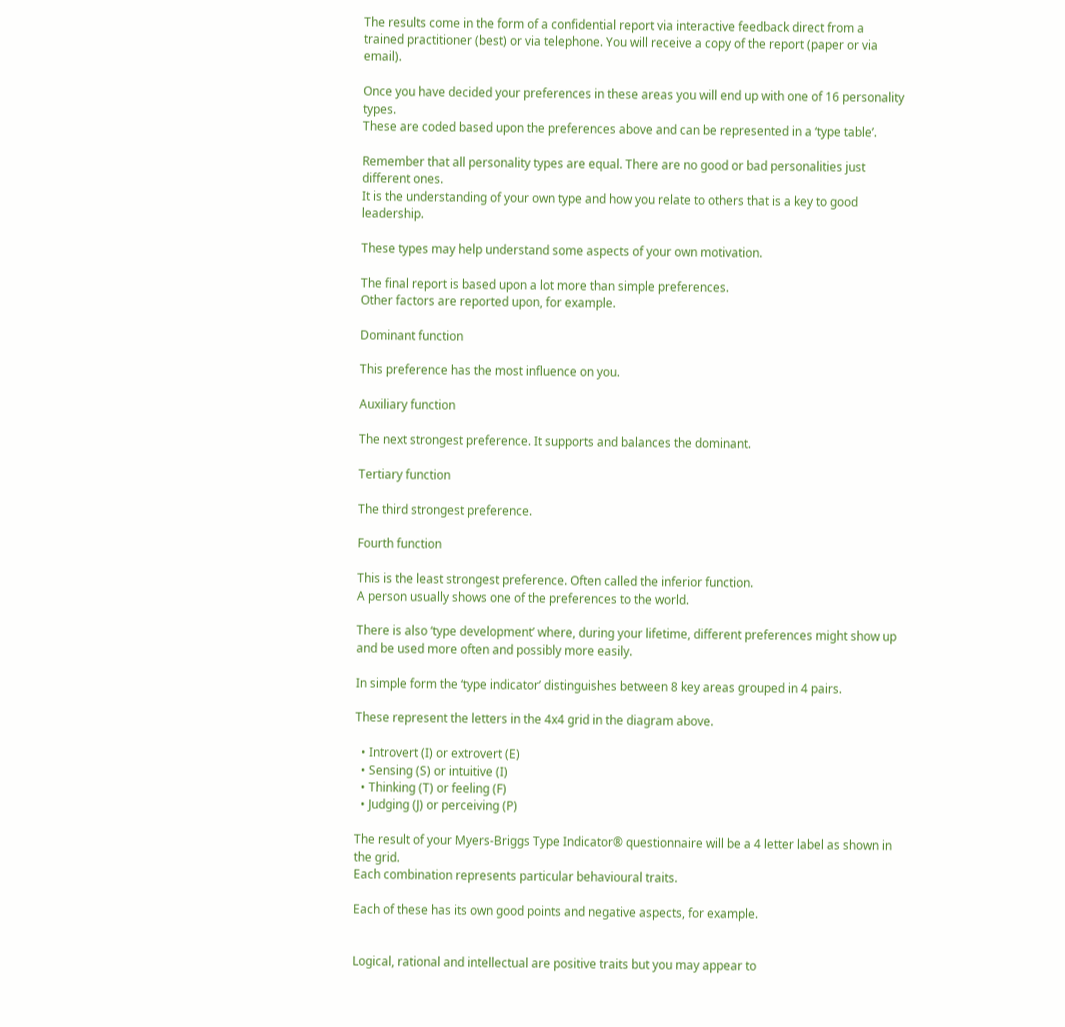The results come in the form of a confidential report via interactive feedback direct from a trained practitioner (best) or via telephone. You will receive a copy of the report (paper or via email).

Once you have decided your preferences in these areas you will end up with one of 16 personality types.
These are coded based upon the preferences above and can be represented in a ‘type table’.

Remember that all personality types are equal. There are no good or bad personalities just different ones.
It is the understanding of your own type and how you relate to others that is a key to good leadership.

These types may help understand some aspects of your own motivation.

The final report is based upon a lot more than simple preferences.
Other factors are reported upon, for example.

Dominant function

This preference has the most influence on you.

Auxiliary function

The next strongest preference. It supports and balances the dominant.

Tertiary function

The third strongest preference.

Fourth function

This is the least strongest preference. Often called the inferior function.
A person usually shows one of the preferences to the world.

There is also ‘type development’ where, during your lifetime, different preferences might show up and be used more often and possibly more easily.

In simple form the ‘type indicator’ distinguishes between 8 key areas grouped in 4 pairs.

These represent the letters in the 4x4 grid in the diagram above.

  • Introvert (I) or extrovert (E)
  • Sensing (S) or intuitive (I)
  • Thinking (T) or feeling (F)
  • Judging (J) or perceiving (P)

The result of your Myers-Briggs Type Indicator® questionnaire will be a 4 letter label as shown in the grid.
Each combination represents particular behavioural traits.

Each of these has its own good points and negative aspects, for example.


Logical, rational and intellectual are positive traits but you may appear to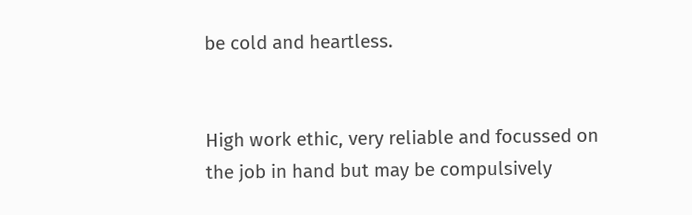be cold and heartless.


High work ethic, very reliable and focussed on the job in hand but may be compulsively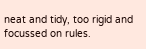neat and tidy, too rigid and focussed on rules.